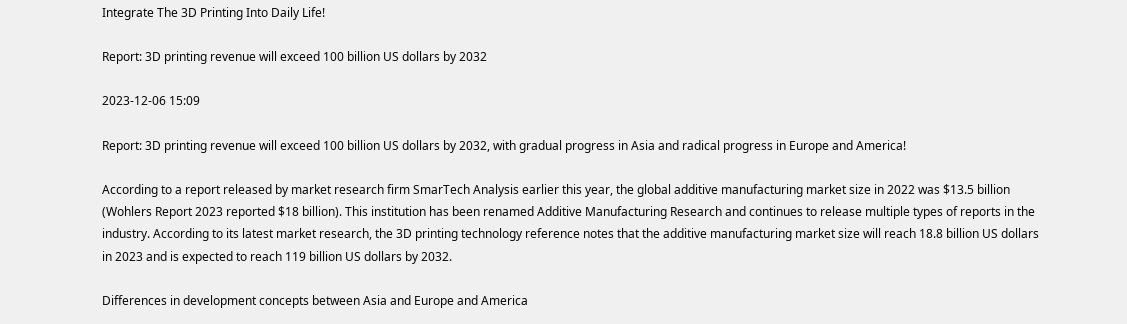Integrate The 3D Printing Into Daily Life!

Report: 3D printing revenue will exceed 100 billion US dollars by 2032

2023-12-06 15:09

Report: 3D printing revenue will exceed 100 billion US dollars by 2032, with gradual progress in Asia and radical progress in Europe and America!

According to a report released by market research firm SmarTech Analysis earlier this year, the global additive manufacturing market size in 2022 was $13.5 billion (Wohlers Report 2023 reported $18 billion). This institution has been renamed Additive Manufacturing Research and continues to release multiple types of reports in the industry. According to its latest market research, the 3D printing technology reference notes that the additive manufacturing market size will reach 18.8 billion US dollars in 2023 and is expected to reach 119 billion US dollars by 2032.

Differences in development concepts between Asia and Europe and America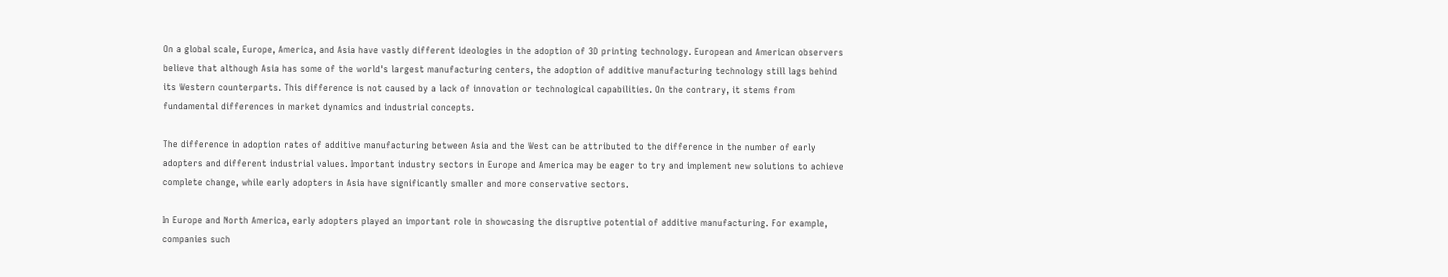On a global scale, Europe, America, and Asia have vastly different ideologies in the adoption of 3D printing technology. European and American observers believe that although Asia has some of the world's largest manufacturing centers, the adoption of additive manufacturing technology still lags behind its Western counterparts. This difference is not caused by a lack of innovation or technological capabilities. On the contrary, it stems from fundamental differences in market dynamics and industrial concepts.

The difference in adoption rates of additive manufacturing between Asia and the West can be attributed to the difference in the number of early adopters and different industrial values. Important industry sectors in Europe and America may be eager to try and implement new solutions to achieve complete change, while early adopters in Asia have significantly smaller and more conservative sectors.

In Europe and North America, early adopters played an important role in showcasing the disruptive potential of additive manufacturing. For example, companies such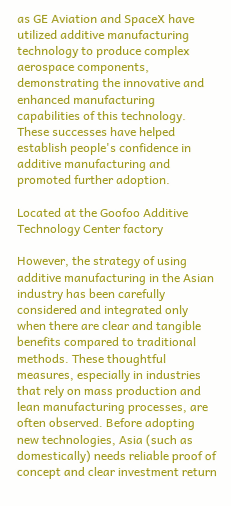as GE Aviation and SpaceX have utilized additive manufacturing technology to produce complex aerospace components, demonstrating the innovative and enhanced manufacturing capabilities of this technology. These successes have helped establish people's confidence in additive manufacturing and promoted further adoption.

Located at the Goofoo Additive Technology Center factory

However, the strategy of using additive manufacturing in the Asian industry has been carefully considered and integrated only when there are clear and tangible benefits compared to traditional methods. These thoughtful measures, especially in industries that rely on mass production and lean manufacturing processes, are often observed. Before adopting new technologies, Asia (such as domestically) needs reliable proof of concept and clear investment return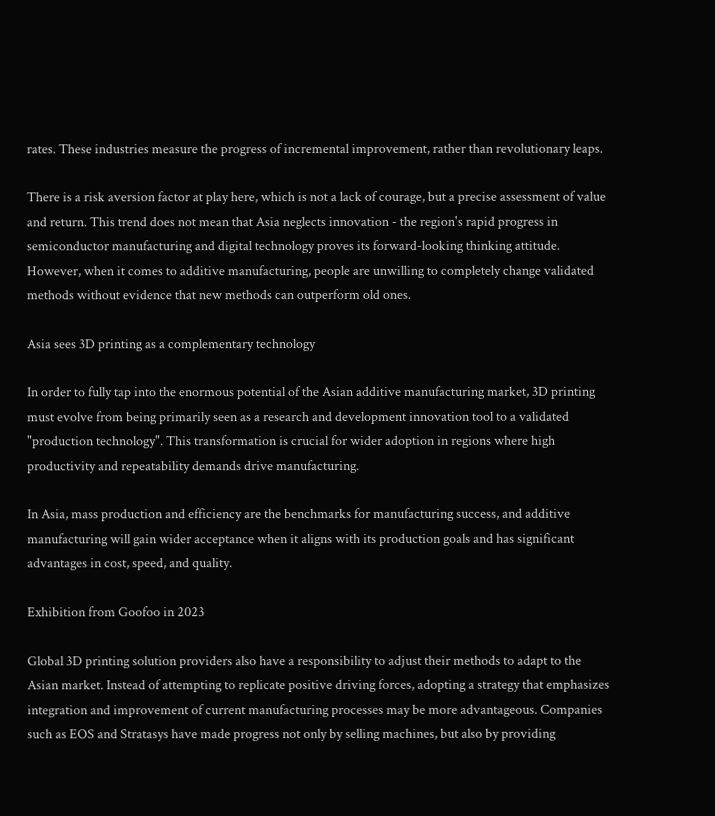rates. These industries measure the progress of incremental improvement, rather than revolutionary leaps.

There is a risk aversion factor at play here, which is not a lack of courage, but a precise assessment of value and return. This trend does not mean that Asia neglects innovation - the region's rapid progress in semiconductor manufacturing and digital technology proves its forward-looking thinking attitude. However, when it comes to additive manufacturing, people are unwilling to completely change validated methods without evidence that new methods can outperform old ones.

Asia sees 3D printing as a complementary technology

In order to fully tap into the enormous potential of the Asian additive manufacturing market, 3D printing must evolve from being primarily seen as a research and development innovation tool to a validated "production technology". This transformation is crucial for wider adoption in regions where high productivity and repeatability demands drive manufacturing.

In Asia, mass production and efficiency are the benchmarks for manufacturing success, and additive manufacturing will gain wider acceptance when it aligns with its production goals and has significant advantages in cost, speed, and quality.

Exhibition from Goofoo in 2023

Global 3D printing solution providers also have a responsibility to adjust their methods to adapt to the Asian market. Instead of attempting to replicate positive driving forces, adopting a strategy that emphasizes integration and improvement of current manufacturing processes may be more advantageous. Companies such as EOS and Stratasys have made progress not only by selling machines, but also by providing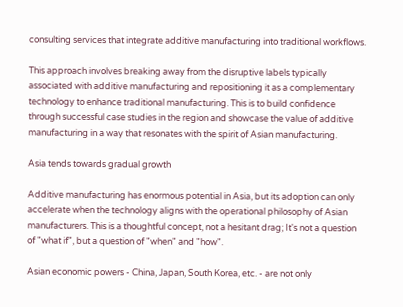consulting services that integrate additive manufacturing into traditional workflows.

This approach involves breaking away from the disruptive labels typically associated with additive manufacturing and repositioning it as a complementary technology to enhance traditional manufacturing. This is to build confidence through successful case studies in the region and showcase the value of additive manufacturing in a way that resonates with the spirit of Asian manufacturing.

Asia tends towards gradual growth

Additive manufacturing has enormous potential in Asia, but its adoption can only accelerate when the technology aligns with the operational philosophy of Asian manufacturers. This is a thoughtful concept, not a hesitant drag; It's not a question of "what if", but a question of "when" and "how".

Asian economic powers - China, Japan, South Korea, etc. - are not only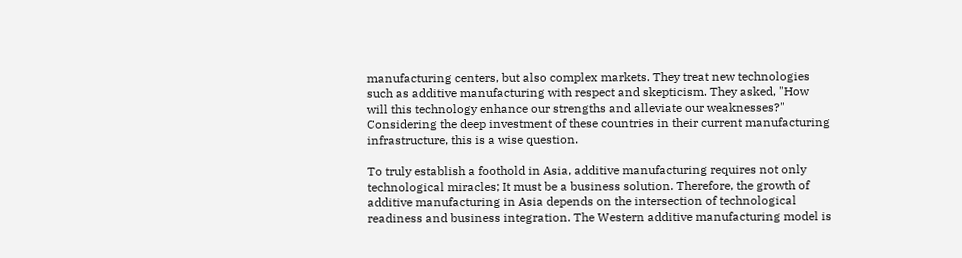manufacturing centers, but also complex markets. They treat new technologies such as additive manufacturing with respect and skepticism. They asked, "How will this technology enhance our strengths and alleviate our weaknesses?" Considering the deep investment of these countries in their current manufacturing infrastructure, this is a wise question.

To truly establish a foothold in Asia, additive manufacturing requires not only technological miracles; It must be a business solution. Therefore, the growth of additive manufacturing in Asia depends on the intersection of technological readiness and business integration. The Western additive manufacturing model is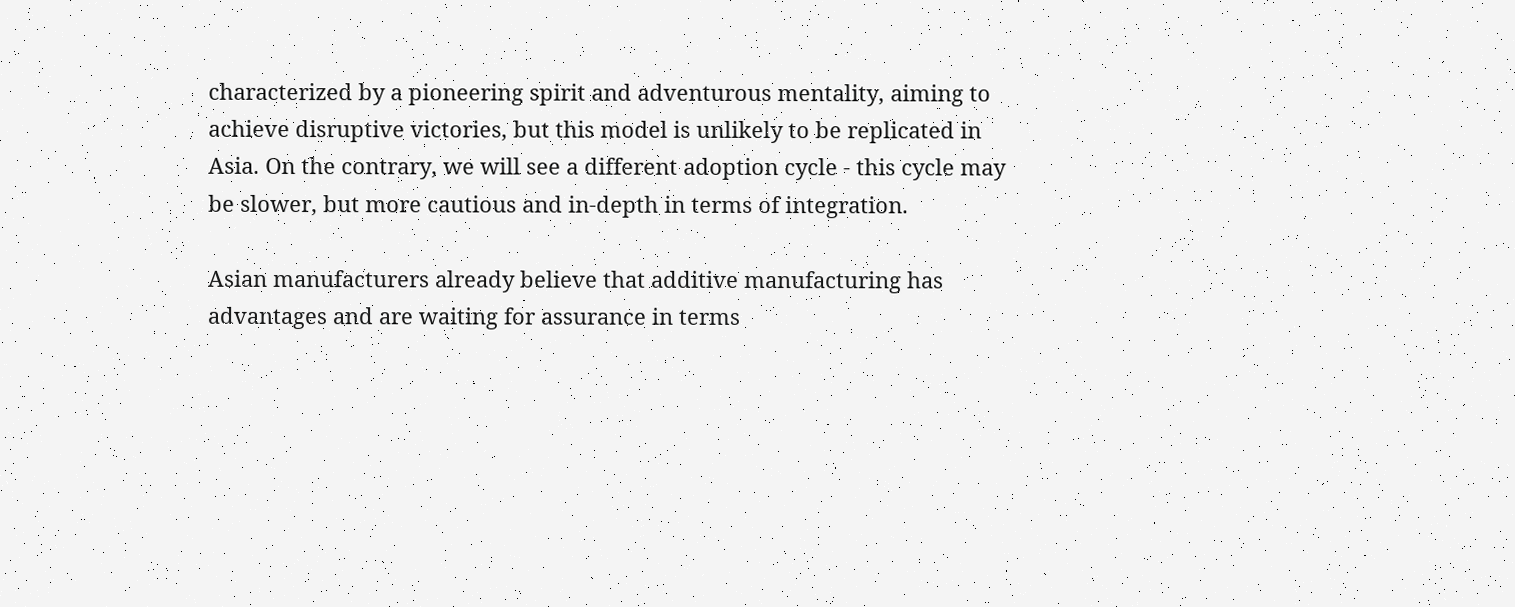characterized by a pioneering spirit and adventurous mentality, aiming to achieve disruptive victories, but this model is unlikely to be replicated in Asia. On the contrary, we will see a different adoption cycle - this cycle may be slower, but more cautious and in-depth in terms of integration.

Asian manufacturers already believe that additive manufacturing has advantages and are waiting for assurance in terms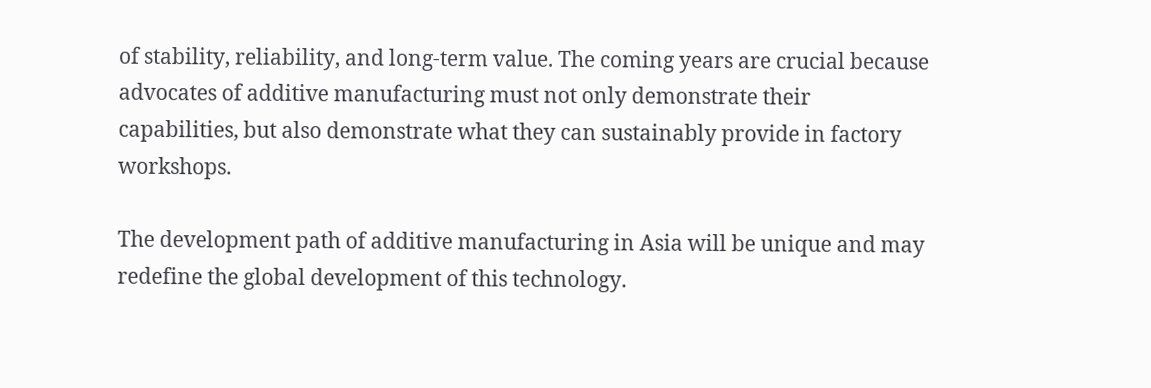of stability, reliability, and long-term value. The coming years are crucial because advocates of additive manufacturing must not only demonstrate their capabilities, but also demonstrate what they can sustainably provide in factory workshops.

The development path of additive manufacturing in Asia will be unique and may redefine the global development of this technology.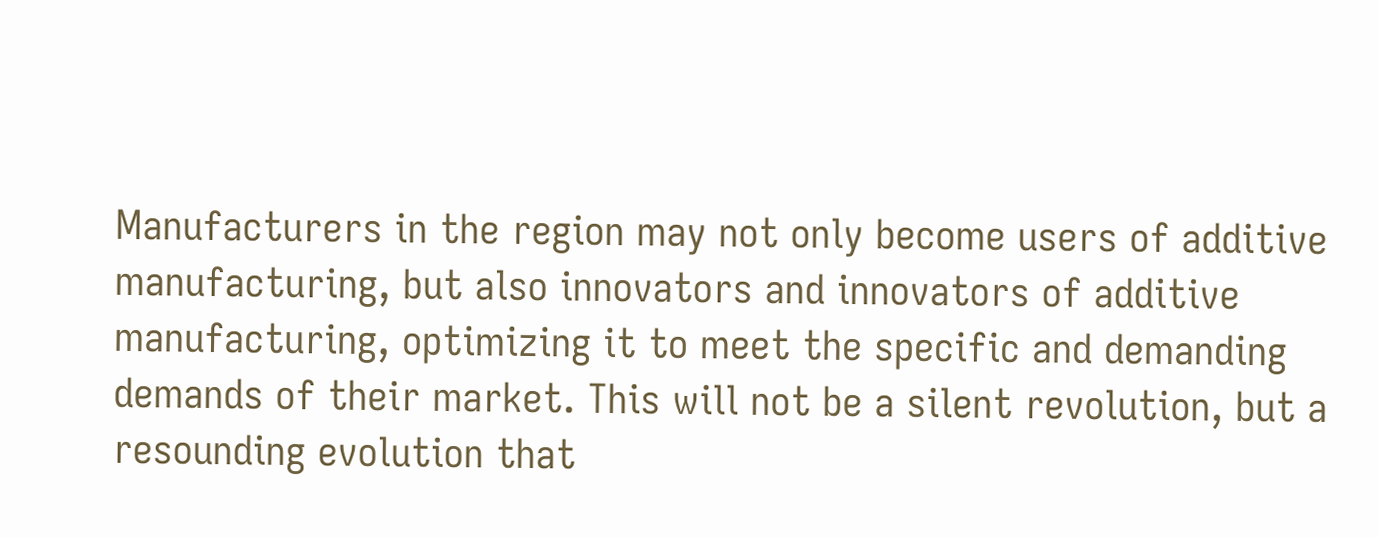Manufacturers in the region may not only become users of additive manufacturing, but also innovators and innovators of additive manufacturing, optimizing it to meet the specific and demanding demands of their market. This will not be a silent revolution, but a resounding evolution that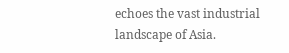echoes the vast industrial landscape of Asia.